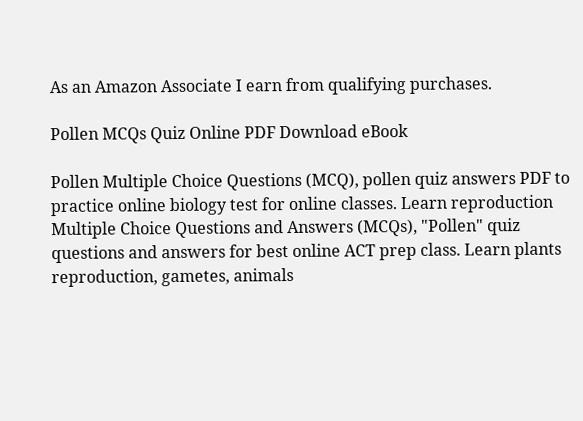As an Amazon Associate I earn from qualifying purchases.

Pollen MCQs Quiz Online PDF Download eBook

Pollen Multiple Choice Questions (MCQ), pollen quiz answers PDF to practice online biology test for online classes. Learn reproduction Multiple Choice Questions and Answers (MCQs), "Pollen" quiz questions and answers for best online ACT prep class. Learn plants reproduction, gametes, animals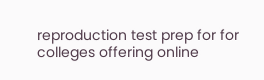reproduction test prep for for colleges offering online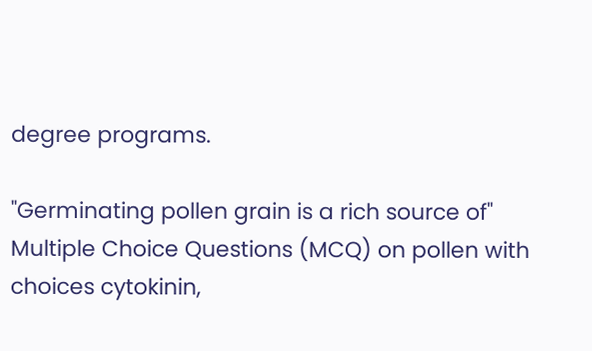degree programs.

"Germinating pollen grain is a rich source of" Multiple Choice Questions (MCQ) on pollen with choices cytokinin,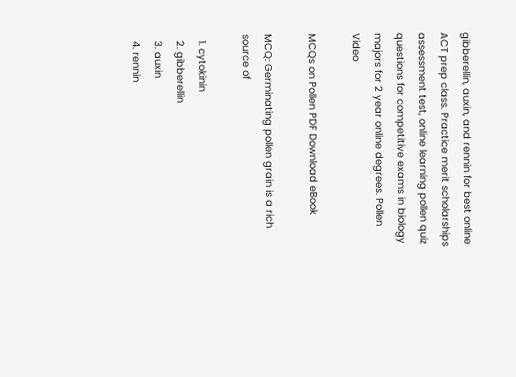gibberellin, auxin, and rennin for best online ACT prep class. Practice merit scholarships assessment test, online learning pollen quiz questions for competitive exams in biology majors for 2 year online degrees. Pollen Video

MCQs on Pollen PDF Download eBook

MCQ: Germinating pollen grain is a rich source of

  1. cytokinin
  2. gibberellin
  3. auxin
  4. rennin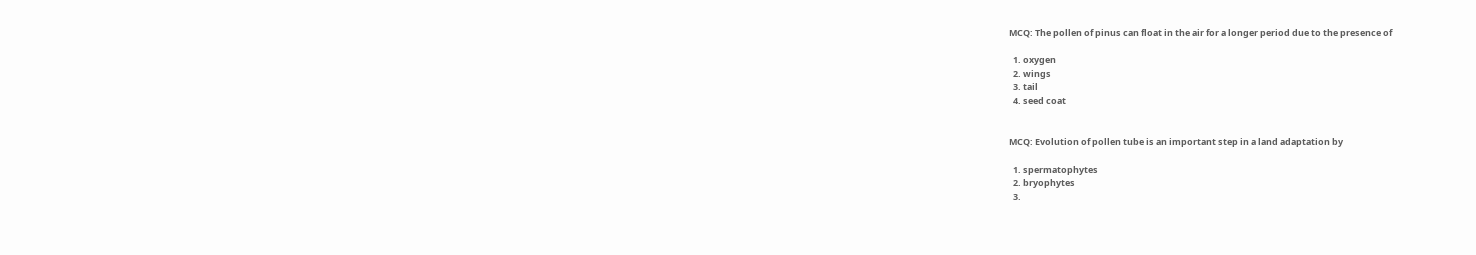MCQ: The pollen of pinus can float in the air for a longer period due to the presence of

  1. oxygen
  2. wings
  3. tail
  4. seed coat


MCQ: Evolution of pollen tube is an important step in a land adaptation by

  1. spermatophytes
  2. bryophytes
  3.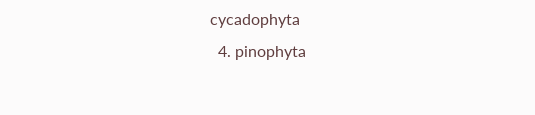cycadophyta
  4. pinophyta